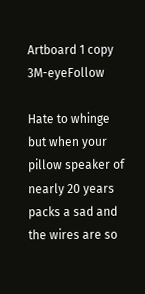Artboard 1 copy 3M-eyeFollow

Hate to whinge but when your pillow speaker of nearly 20 years packs a sad and the wires are so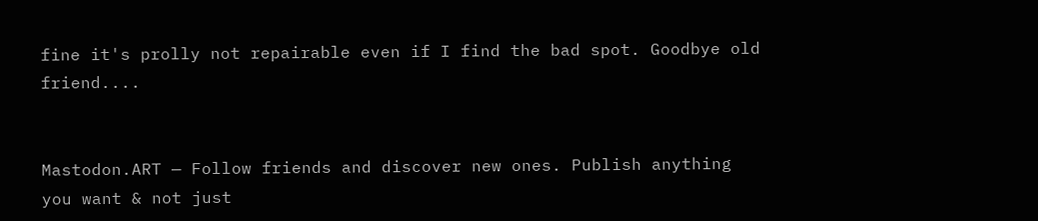fine it's prolly not repairable even if I find the bad spot. Goodbye old friend....


Mastodon.ART — Follow friends and discover new ones. Publish anything you want & not just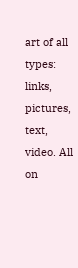art of all types: links, pictures, text, video. All on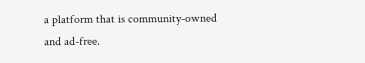a platform that is community-owned and ad-free.